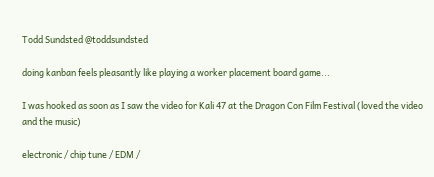Todd Sundsted @toddsundsted

doing kanban feels pleasantly like playing a worker placement board game...

I was hooked as soon as I saw the video for Kali 47 at the Dragon Con Film Festival (loved the video and the music)

electronic / chip tune / EDM /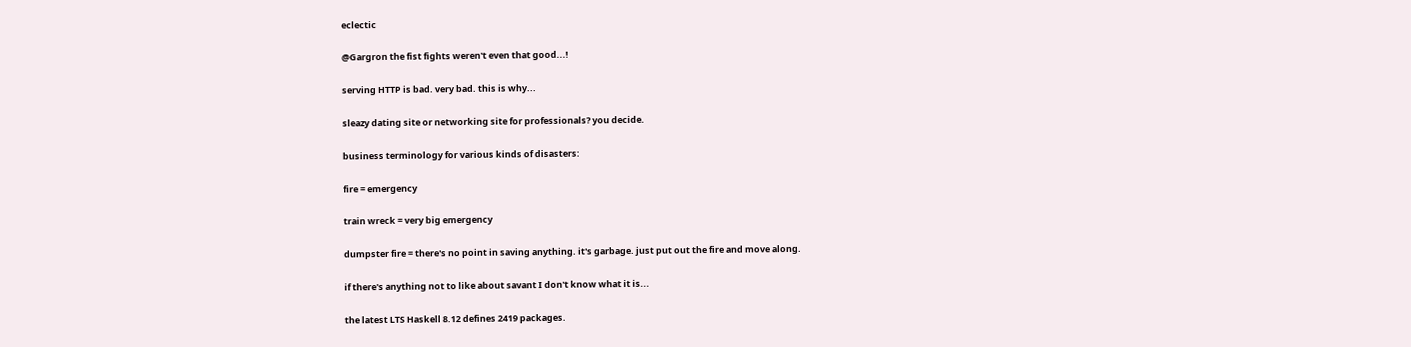eclectic

@Gargron the fist fights weren't even that good...!

serving HTTP is bad. very bad. this is why...

sleazy dating site or networking site for professionals? you decide.

business terminology for various kinds of disasters:

fire = emergency

train wreck = very big emergency

dumpster fire = there's no point in saving anything. it's garbage. just put out the fire and move along.

if there's anything not to like about savant I don't know what it is...

the latest LTS Haskell 8.12 defines 2419 packages.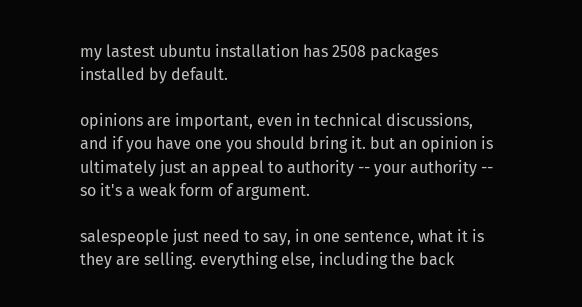my lastest ubuntu installation has 2508 packages installed by default.

opinions are important, even in technical discussions, and if you have one you should bring it. but an opinion is ultimately just an appeal to authority -- your authority -- so it's a weak form of argument.

salespeople just need to say, in one sentence, what it is they are selling. everything else, including the back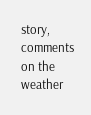story, comments on the weather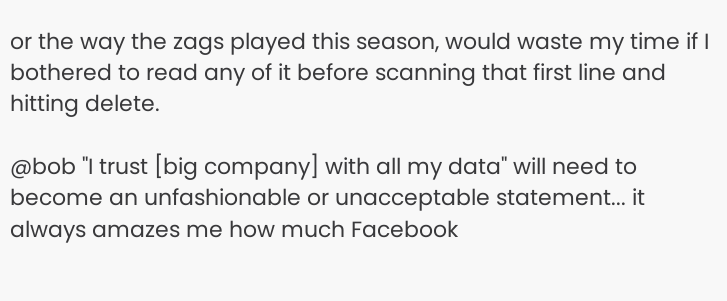or the way the zags played this season, would waste my time if I bothered to read any of it before scanning that first line and hitting delete.

@bob "I trust [big company] with all my data" will need to become an unfashionable or unacceptable statement... it always amazes me how much Facebook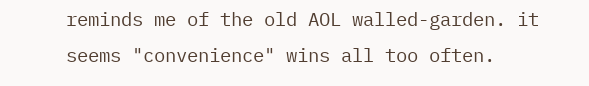reminds me of the old AOL walled-garden. it seems "convenience" wins all too often.